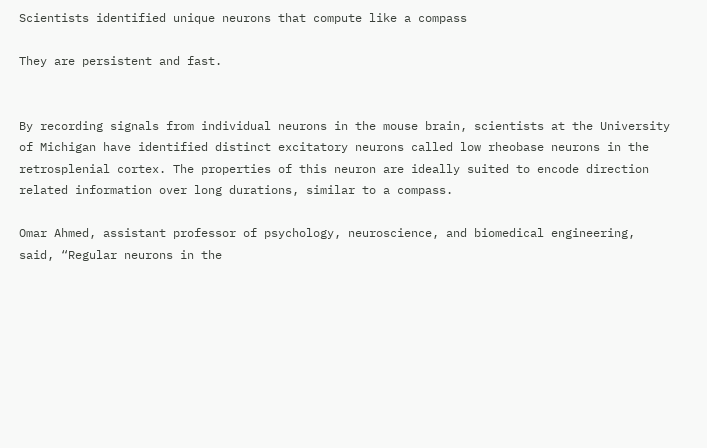Scientists identified unique neurons that compute like a compass

They are persistent and fast.


By recording signals from individual neurons in the mouse brain, scientists at the University of Michigan have identified distinct excitatory neurons called low rheobase neurons in the retrosplenial cortex. The properties of this neuron are ideally suited to encode direction related information over long durations, similar to a compass.

Omar Ahmed, assistant professor of psychology, neuroscience, and biomedical engineering, said, “Regular neurons in the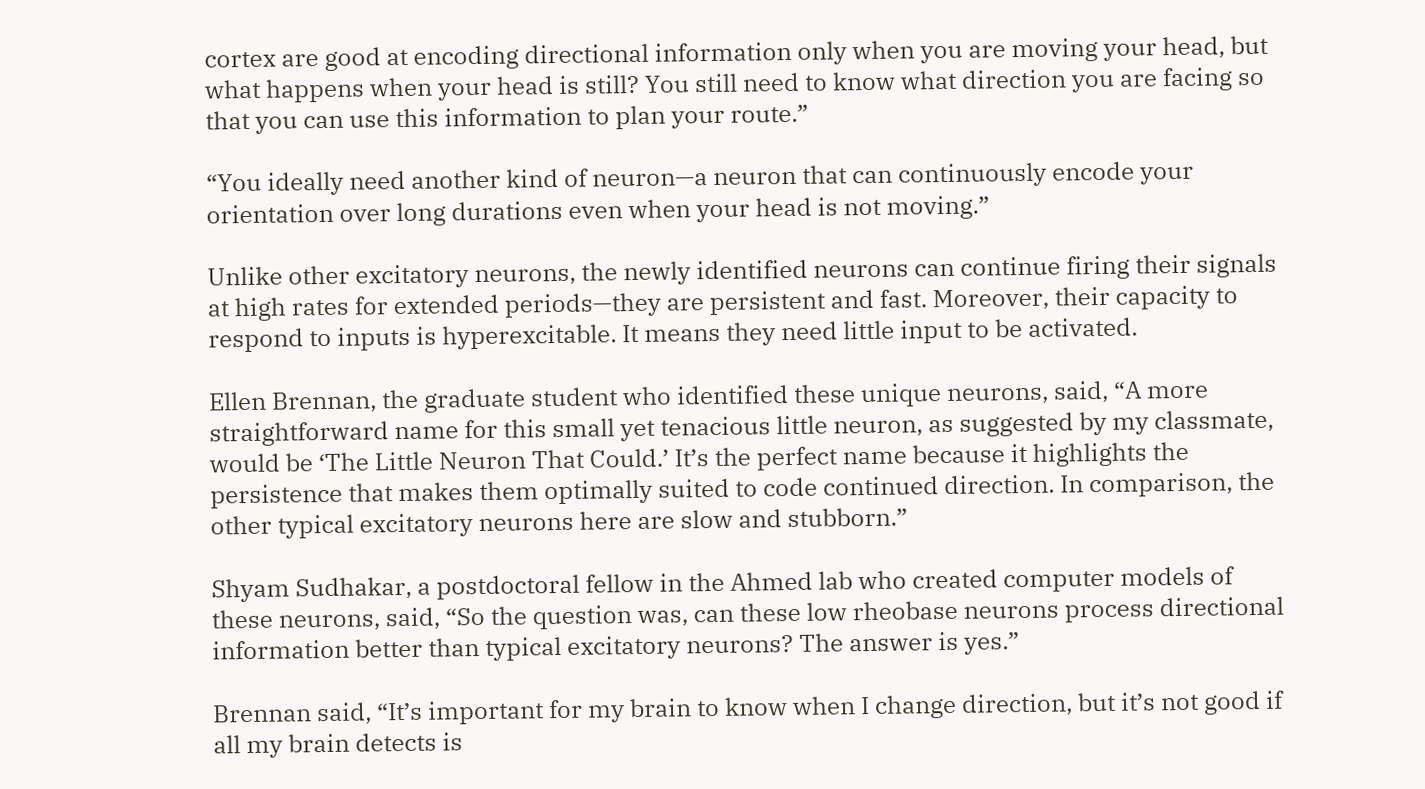cortex are good at encoding directional information only when you are moving your head, but what happens when your head is still? You still need to know what direction you are facing so that you can use this information to plan your route.”

“You ideally need another kind of neuron—a neuron that can continuously encode your orientation over long durations even when your head is not moving.”

Unlike other excitatory neurons, the newly identified neurons can continue firing their signals at high rates for extended periods—they are persistent and fast. Moreover, their capacity to respond to inputs is hyperexcitable. It means they need little input to be activated.

Ellen Brennan, the graduate student who identified these unique neurons, said, “A more straightforward name for this small yet tenacious little neuron, as suggested by my classmate, would be ‘The Little Neuron That Could.’ It’s the perfect name because it highlights the persistence that makes them optimally suited to code continued direction. In comparison, the other typical excitatory neurons here are slow and stubborn.”

Shyam Sudhakar, a postdoctoral fellow in the Ahmed lab who created computer models of these neurons, said, “So the question was, can these low rheobase neurons process directional information better than typical excitatory neurons? The answer is yes.”

Brennan said, “It’s important for my brain to know when I change direction, but it’s not good if all my brain detects is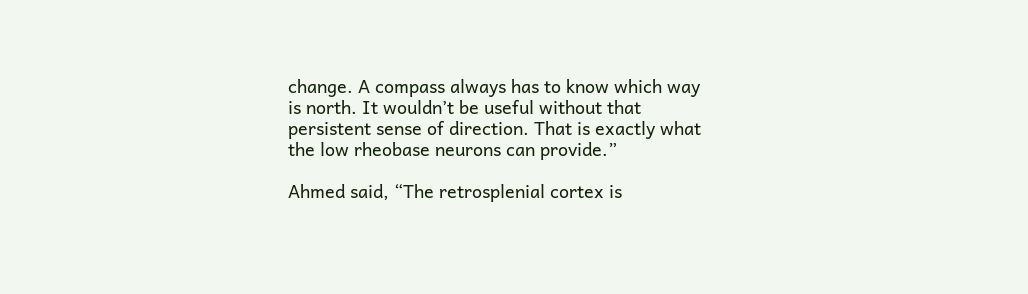change. A compass always has to know which way is north. It wouldn’t be useful without that persistent sense of direction. That is exactly what the low rheobase neurons can provide.”

Ahmed said, “The retrosplenial cortex is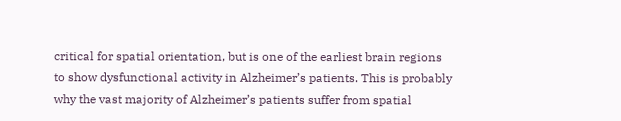critical for spatial orientation, but is one of the earliest brain regions to show dysfunctional activity in Alzheimer’s patients. This is probably why the vast majority of Alzheimer’s patients suffer from spatial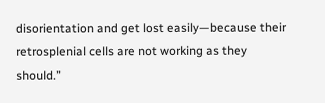disorientation and get lost easily—because their retrosplenial cells are not working as they should.”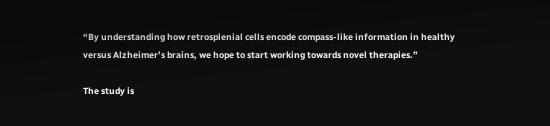“By understanding how retrosplenial cells encode compass-like information in healthy versus Alzheimer’s brains, we hope to start working towards novel therapies.”

The study is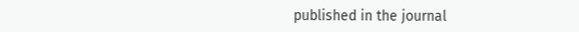published in the journal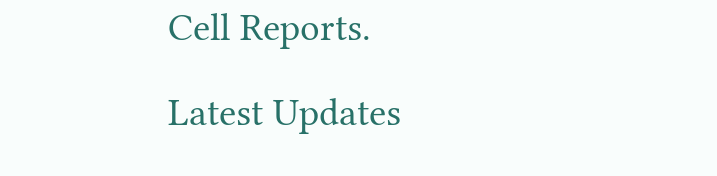Cell Reports.

Latest Updates